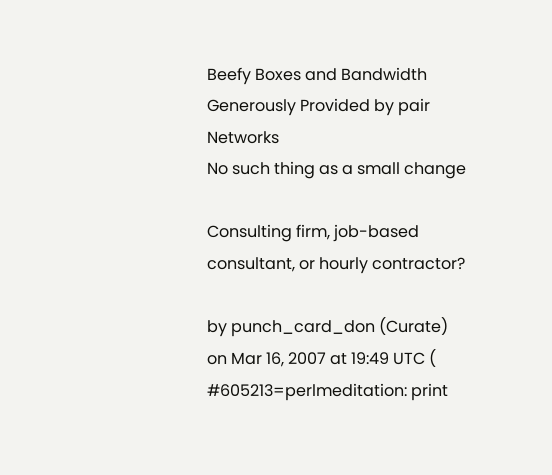Beefy Boxes and Bandwidth Generously Provided by pair Networks
No such thing as a small change

Consulting firm, job-based consultant, or hourly contractor?

by punch_card_don (Curate)
on Mar 16, 2007 at 19:49 UTC ( #605213=perlmeditation: print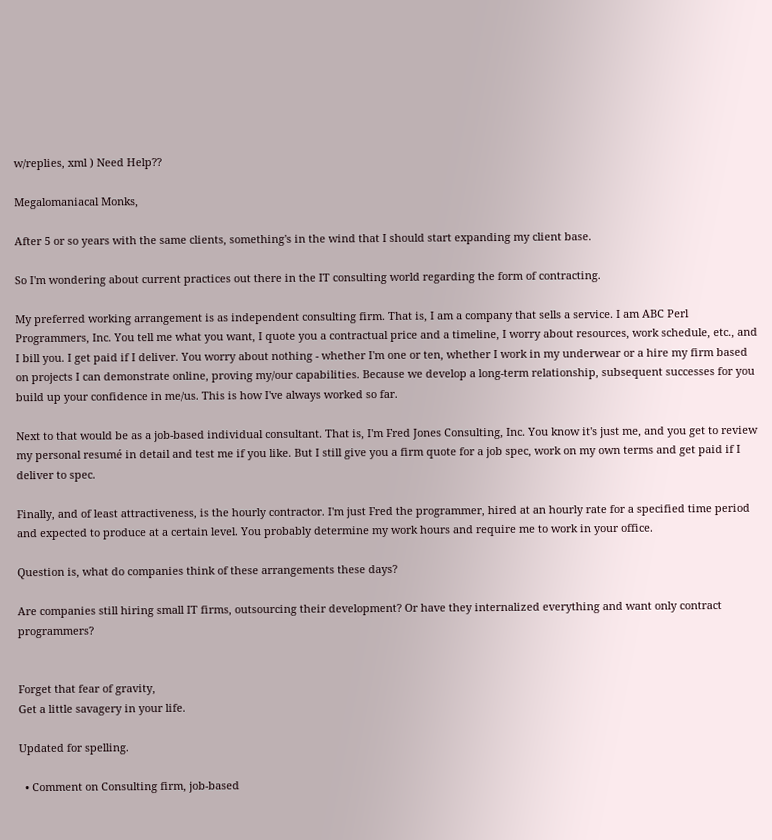w/replies, xml ) Need Help??

Megalomaniacal Monks,

After 5 or so years with the same clients, something's in the wind that I should start expanding my client base.

So I'm wondering about current practices out there in the IT consulting world regarding the form of contracting.

My preferred working arrangement is as independent consulting firm. That is, I am a company that sells a service. I am ABC Perl Programmers, Inc. You tell me what you want, I quote you a contractual price and a timeline, I worry about resources, work schedule, etc., and I bill you. I get paid if I deliver. You worry about nothing - whether I'm one or ten, whether I work in my underwear or a hire my firm based on projects I can demonstrate online, proving my/our capabilities. Because we develop a long-term relationship, subsequent successes for you build up your confidence in me/us. This is how I've always worked so far.

Next to that would be as a job-based individual consultant. That is, I'm Fred Jones Consulting, Inc. You know it's just me, and you get to review my personal resumé in detail and test me if you like. But I still give you a firm quote for a job spec, work on my own terms and get paid if I deliver to spec.

Finally, and of least attractiveness, is the hourly contractor. I'm just Fred the programmer, hired at an hourly rate for a specified time period and expected to produce at a certain level. You probably determine my work hours and require me to work in your office.

Question is, what do companies think of these arrangements these days?

Are companies still hiring small IT firms, outsourcing their development? Or have they internalized everything and want only contract programmers?


Forget that fear of gravity,
Get a little savagery in your life.

Updated for spelling.

  • Comment on Consulting firm, job-based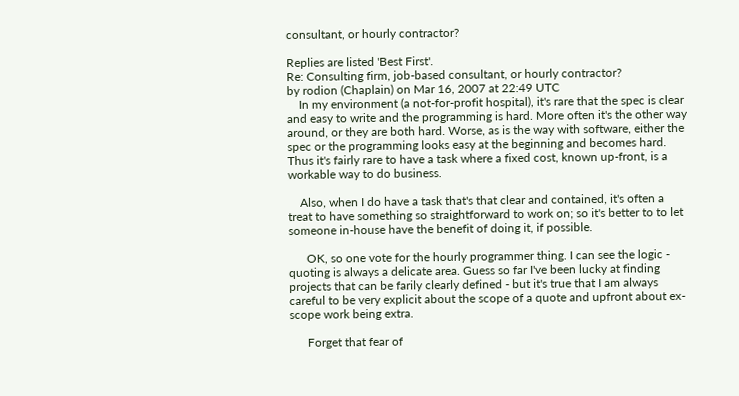consultant, or hourly contractor?

Replies are listed 'Best First'.
Re: Consulting firm, job-based consultant, or hourly contractor?
by rodion (Chaplain) on Mar 16, 2007 at 22:49 UTC
    In my environment (a not-for-profit hospital), it's rare that the spec is clear and easy to write and the programming is hard. More often it's the other way around, or they are both hard. Worse, as is the way with software, either the spec or the programming looks easy at the beginning and becomes hard. Thus it's fairly rare to have a task where a fixed cost, known up-front, is a workable way to do business.

    Also, when I do have a task that's that clear and contained, it's often a treat to have something so straightforward to work on; so it's better to to let someone in-house have the benefit of doing it, if possible.

      OK, so one vote for the hourly programmer thing. I can see the logic - quoting is always a delicate area. Guess so far I've been lucky at finding projects that can be farily clearly defined - but it's true that I am always careful to be very explicit about the scope of a quote and upfront about ex-scope work being extra.

      Forget that fear of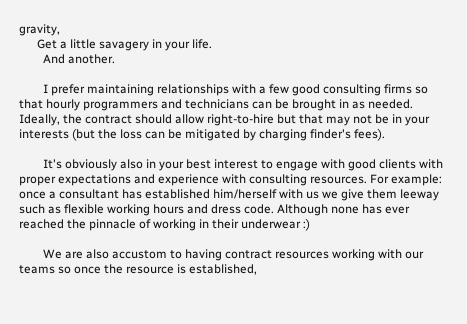gravity,
      Get a little savagery in your life.
        And another.

        I prefer maintaining relationships with a few good consulting firms so that hourly programmers and technicians can be brought in as needed. Ideally, the contract should allow right-to-hire but that may not be in your interests (but the loss can be mitigated by charging finder's fees).

        It's obviously also in your best interest to engage with good clients with proper expectations and experience with consulting resources. For example: once a consultant has established him/herself with us we give them leeway such as flexible working hours and dress code. Although none has ever reached the pinnacle of working in their underwear :)

        We are also accustom to having contract resources working with our teams so once the resource is established,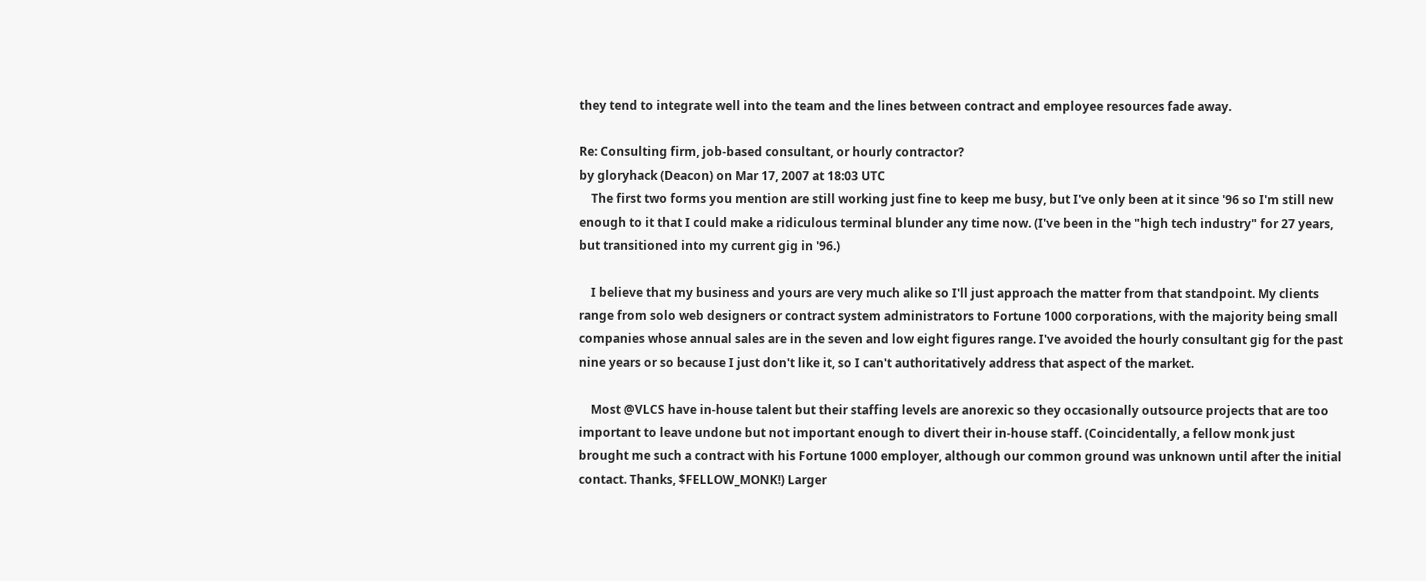they tend to integrate well into the team and the lines between contract and employee resources fade away.

Re: Consulting firm, job-based consultant, or hourly contractor?
by gloryhack (Deacon) on Mar 17, 2007 at 18:03 UTC
    The first two forms you mention are still working just fine to keep me busy, but I've only been at it since '96 so I'm still new enough to it that I could make a ridiculous terminal blunder any time now. (I've been in the "high tech industry" for 27 years, but transitioned into my current gig in '96.)

    I believe that my business and yours are very much alike so I'll just approach the matter from that standpoint. My clients range from solo web designers or contract system administrators to Fortune 1000 corporations, with the majority being small companies whose annual sales are in the seven and low eight figures range. I've avoided the hourly consultant gig for the past nine years or so because I just don't like it, so I can't authoritatively address that aspect of the market.

    Most @VLCS have in-house talent but their staffing levels are anorexic so they occasionally outsource projects that are too important to leave undone but not important enough to divert their in-house staff. (Coincidentally, a fellow monk just brought me such a contract with his Fortune 1000 employer, although our common ground was unknown until after the initial contact. Thanks, $FELLOW_MONK!) Larger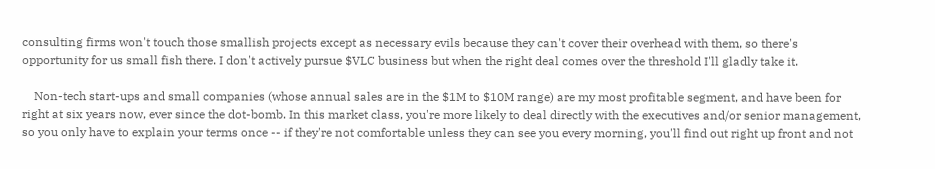consulting firms won't touch those smallish projects except as necessary evils because they can't cover their overhead with them, so there's opportunity for us small fish there. I don't actively pursue $VLC business but when the right deal comes over the threshold I'll gladly take it.

    Non-tech start-ups and small companies (whose annual sales are in the $1M to $10M range) are my most profitable segment, and have been for right at six years now, ever since the dot-bomb. In this market class, you're more likely to deal directly with the executives and/or senior management, so you only have to explain your terms once -- if they're not comfortable unless they can see you every morning, you'll find out right up front and not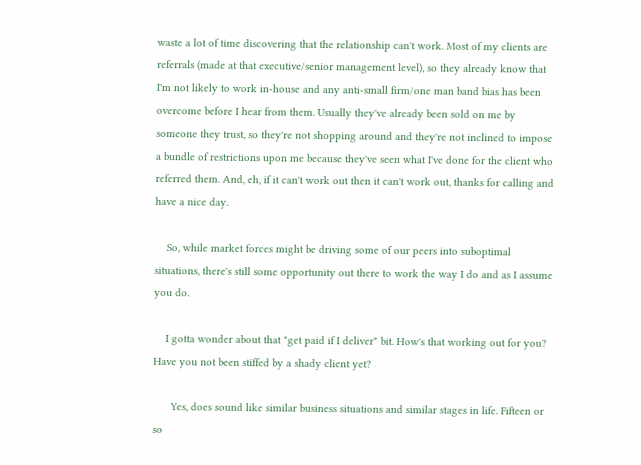waste a lot of time discovering that the relationship can't work. Most of my clients are referrals (made at that executive/senior management level), so they already know that I'm not likely to work in-house and any anti-small firm/one man band bias has been overcome before I hear from them. Usually they've already been sold on me by someone they trust, so they're not shopping around and they're not inclined to impose a bundle of restrictions upon me because they've seen what I've done for the client who referred them. And, eh, if it can't work out then it can't work out, thanks for calling and have a nice day.

    So, while market forces might be driving some of our peers into suboptimal situations, there's still some opportunity out there to work the way I do and as I assume you do.

    I gotta wonder about that "get paid if I deliver" bit. How's that working out for you? Have you not been stiffed by a shady client yet?

      Yes, does sound like similar business situations and similar stages in life. Fifteen or so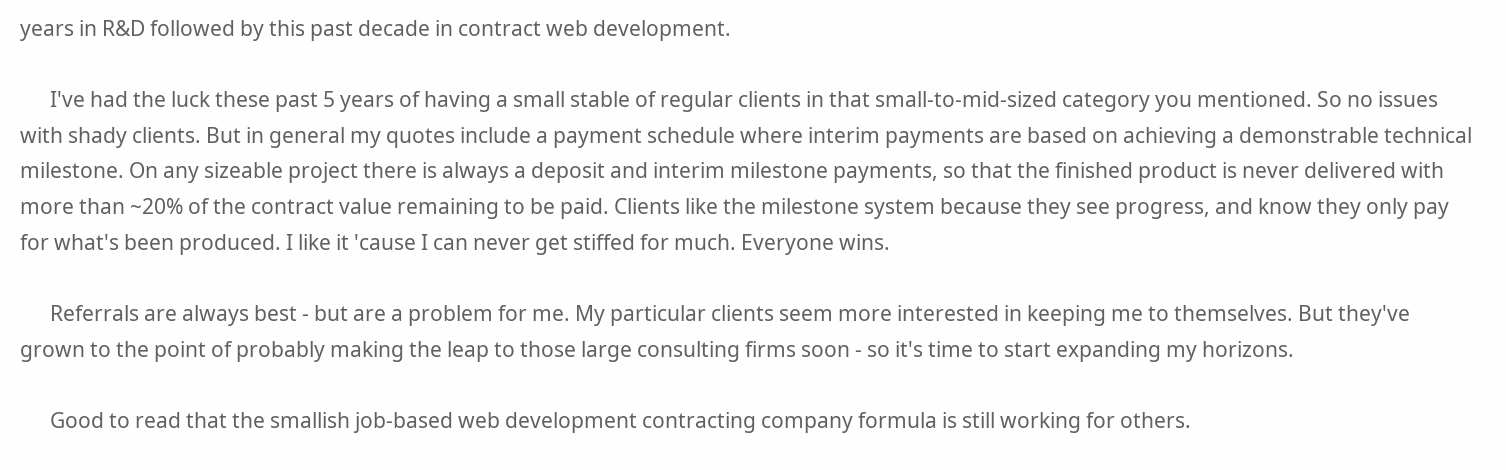years in R&D followed by this past decade in contract web development.

      I've had the luck these past 5 years of having a small stable of regular clients in that small-to-mid-sized category you mentioned. So no issues with shady clients. But in general my quotes include a payment schedule where interim payments are based on achieving a demonstrable technical milestone. On any sizeable project there is always a deposit and interim milestone payments, so that the finished product is never delivered with more than ~20% of the contract value remaining to be paid. Clients like the milestone system because they see progress, and know they only pay for what's been produced. I like it 'cause I can never get stiffed for much. Everyone wins.

      Referrals are always best - but are a problem for me. My particular clients seem more interested in keeping me to themselves. But they've grown to the point of probably making the leap to those large consulting firms soon - so it's time to start expanding my horizons.

      Good to read that the smallish job-based web development contracting company formula is still working for others.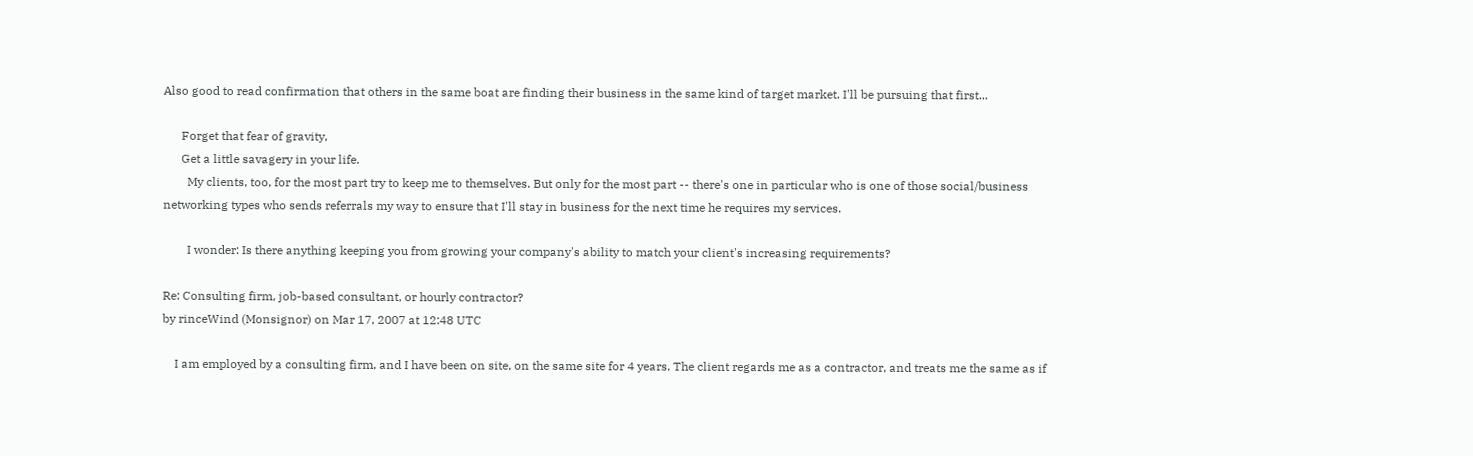Also good to read confirmation that others in the same boat are finding their business in the same kind of target market. I'll be pursuing that first...

      Forget that fear of gravity,
      Get a little savagery in your life.
        My clients, too, for the most part try to keep me to themselves. But only for the most part -- there's one in particular who is one of those social/business networking types who sends referrals my way to ensure that I'll stay in business for the next time he requires my services.

        I wonder: Is there anything keeping you from growing your company's ability to match your client's increasing requirements?

Re: Consulting firm, job-based consultant, or hourly contractor?
by rinceWind (Monsignor) on Mar 17, 2007 at 12:48 UTC

    I am employed by a consulting firm, and I have been on site, on the same site for 4 years. The client regards me as a contractor, and treats me the same as if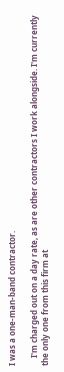I was a one-man-band contractor.

    I'm charged out on a day rate, as are other contractors I work alongside. I'm currently the only one from this firm at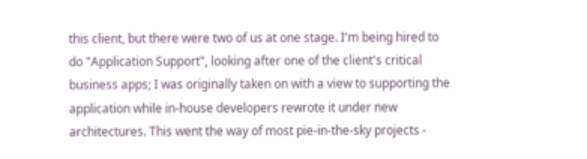this client, but there were two of us at one stage. I'm being hired to do "Application Support", looking after one of the client's critical business apps; I was originally taken on with a view to supporting the application while in-house developers rewrote it under new architectures. This went the way of most pie-in-the-sky projects -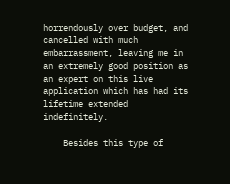horrendously over budget, and cancelled with much embarrassment, leaving me in an extremely good position as an expert on this live application which has had its lifetime extended indefinitely.

    Besides this type of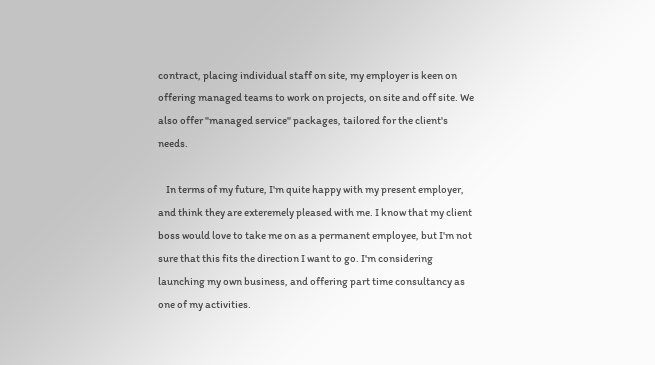contract, placing individual staff on site, my employer is keen on offering managed teams to work on projects, on site and off site. We also offer "managed service" packages, tailored for the client's needs.

    In terms of my future, I'm quite happy with my present employer, and think they are exteremely pleased with me. I know that my client boss would love to take me on as a permanent employee, but I'm not sure that this fits the direction I want to go. I'm considering launching my own business, and offering part time consultancy as one of my activities.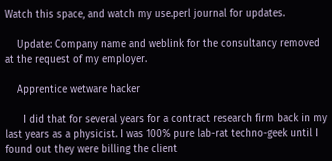Watch this space, and watch my use.perl journal for updates.

    Update: Company name and weblink for the consultancy removed at the request of my employer.

    Apprentice wetware hacker

      I did that for several years for a contract research firm back in my last years as a physicist. I was 100% pure lab-rat techno-geek until I found out they were billing the client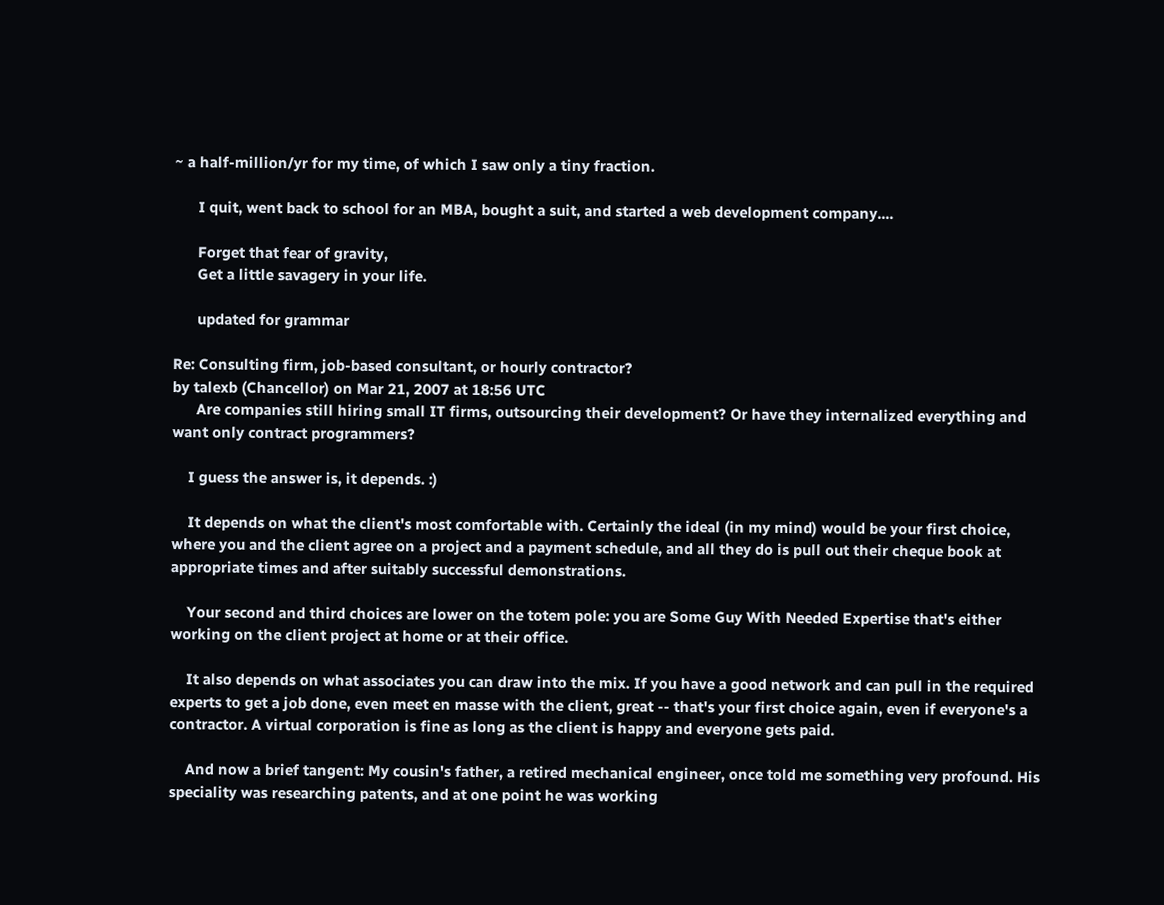~ a half-million/yr for my time, of which I saw only a tiny fraction.

      I quit, went back to school for an MBA, bought a suit, and started a web development company....

      Forget that fear of gravity,
      Get a little savagery in your life.

      updated for grammar

Re: Consulting firm, job-based consultant, or hourly contractor?
by talexb (Chancellor) on Mar 21, 2007 at 18:56 UTC
      Are companies still hiring small IT firms, outsourcing their development? Or have they internalized everything and want only contract programmers?

    I guess the answer is, it depends. :)

    It depends on what the client's most comfortable with. Certainly the ideal (in my mind) would be your first choice, where you and the client agree on a project and a payment schedule, and all they do is pull out their cheque book at appropriate times and after suitably successful demonstrations.

    Your second and third choices are lower on the totem pole: you are Some Guy With Needed Expertise that's either working on the client project at home or at their office.

    It also depends on what associates you can draw into the mix. If you have a good network and can pull in the required experts to get a job done, even meet en masse with the client, great -- that's your first choice again, even if everyone's a contractor. A virtual corporation is fine as long as the client is happy and everyone gets paid.

    And now a brief tangent: My cousin's father, a retired mechanical engineer, once told me something very profound. His speciality was researching patents, and at one point he was working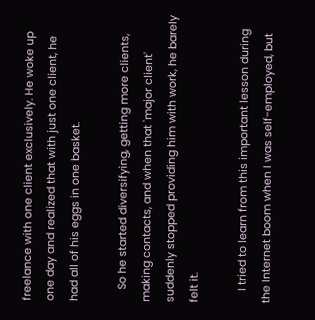freelance with one client exclusively. He woke up one day and realized that with just one client, he had all of his eggs in one basket.

    So he started diversifying, getting more clients, making contacts, and when that 'major client' suddenly stopped providing him with work, he barely felt it.

    I tried to learn from this important lesson during the Internet boom when I was self-employed, but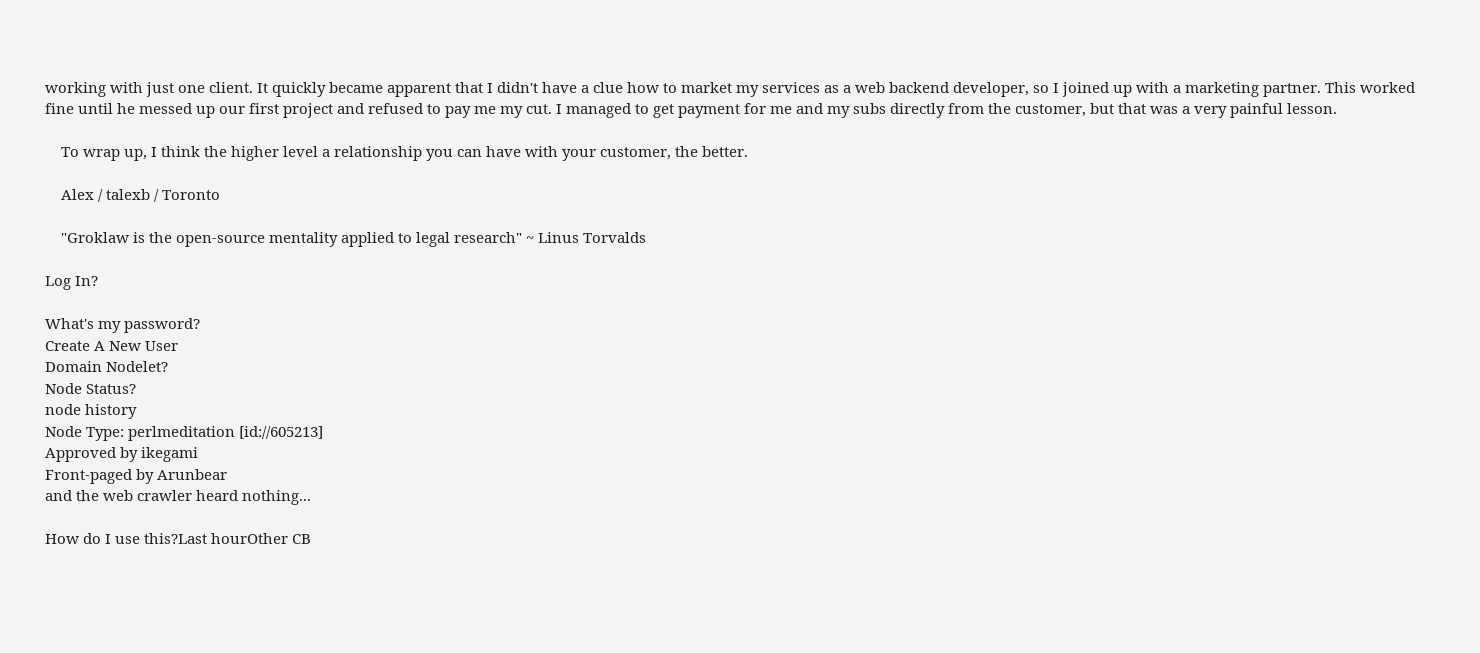working with just one client. It quickly became apparent that I didn't have a clue how to market my services as a web backend developer, so I joined up with a marketing partner. This worked fine until he messed up our first project and refused to pay me my cut. I managed to get payment for me and my subs directly from the customer, but that was a very painful lesson.

    To wrap up, I think the higher level a relationship you can have with your customer, the better.

    Alex / talexb / Toronto

    "Groklaw is the open-source mentality applied to legal research" ~ Linus Torvalds

Log In?

What's my password?
Create A New User
Domain Nodelet?
Node Status?
node history
Node Type: perlmeditation [id://605213]
Approved by ikegami
Front-paged by Arunbear
and the web crawler heard nothing...

How do I use this?Last hourOther CB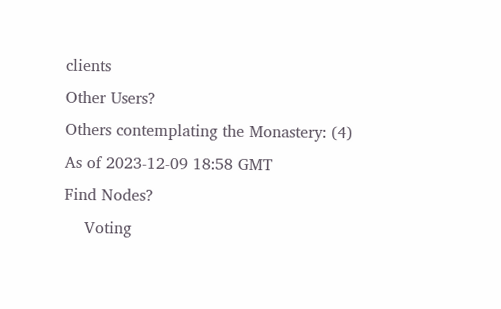clients
Other Users?
Others contemplating the Monastery: (4)
As of 2023-12-09 18:58 GMT
Find Nodes?
    Voting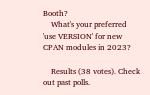Booth?
    What's your preferred 'use VERSION' for new CPAN modules in 2023?

    Results (38 votes). Check out past polls.